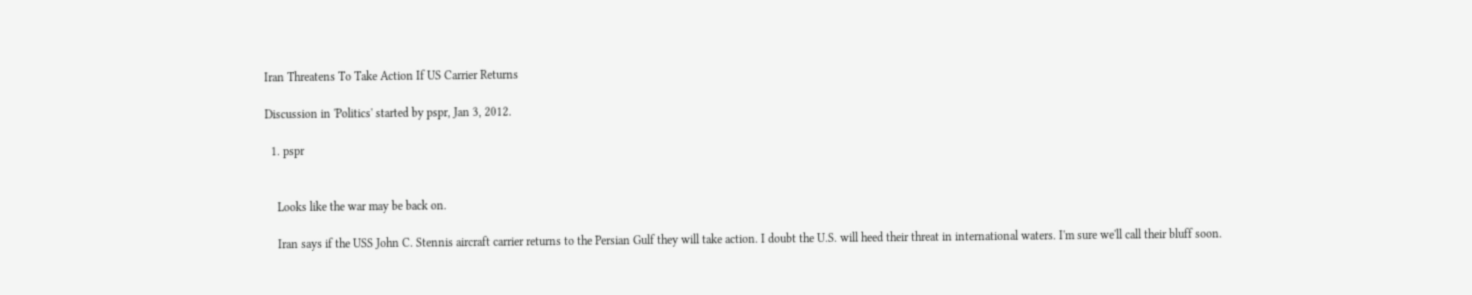Iran Threatens To Take Action If US Carrier Returns

Discussion in 'Politics' started by pspr, Jan 3, 2012.

  1. pspr


    Looks like the war may be back on.

    Iran says if the USS John C. Stennis aircraft carrier returns to the Persian Gulf they will take action. I doubt the U.S. will heed their threat in international waters. I'm sure we'll call their bluff soon.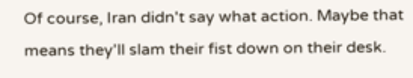Of course, Iran didn't say what action. Maybe that means they'll slam their fist down on their desk.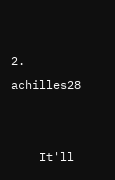2. achilles28


    It'll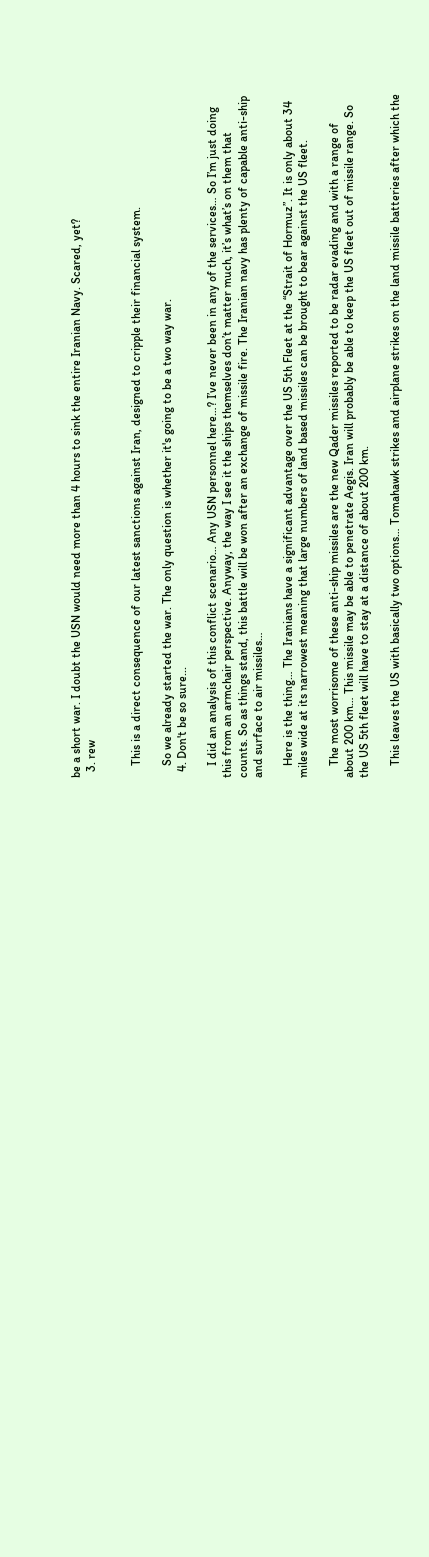be a short war. I doubt the USN would need more than 4 hours to sink the entire Iranian Navy. Scared, yet?
  3. rew


    This is a direct consequence of our latest sanctions against Iran, designed to cripple their financial system.

    So we already started the war. The only question is whether it's going to be a two way war.
  4. Don't be so sure...

    I did an analysis of this conflict scenario… Any USN personnel here…? I’ve never been in any of the services… So I’m just doing this from an armchair perspective. Anyway, the way I see it the ships themselves don’t matter much, it’s what’s on them that counts. So as things stand, this battle will be won after an exchange of missile fire. The Iranian navy has plenty of capable anti-ship and surface to air missiles…

    Here is the thing… The Iranians have a significant advantage over the US 5th Fleet at the “Strait of Hormuz”. It is only about 34 miles wide at its narrowest meaning that large numbers of land based missiles can be brought to bear against the US fleet.

    The most worrisome of these anti-ship missiles are the new Qader missiles reported to be radar evading and with a range of about 200 km… This missile may be able to penetrate Aegis. Iran will probably be able to keep the US fleet out of missile range. So the US 5th fleet will have to stay at a distance of about 200 km.

    This leaves the US with basically two options… Tomahawk strikes and airplane strikes on the land missile batteries after which the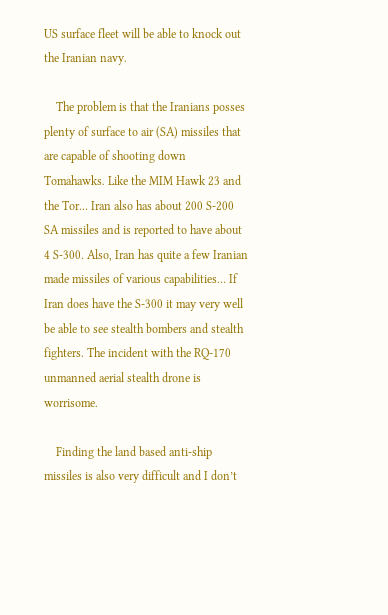US surface fleet will be able to knock out the Iranian navy.

    The problem is that the Iranians posses plenty of surface to air (SA) missiles that are capable of shooting down Tomahawks. Like the MIM Hawk 23 and the Tor… Iran also has about 200 S-200 SA missiles and is reported to have about 4 S-300. Also, Iran has quite a few Iranian made missiles of various capabilities… If Iran does have the S-300 it may very well be able to see stealth bombers and stealth fighters. The incident with the RQ-170 unmanned aerial stealth drone is worrisome.

    Finding the land based anti-ship missiles is also very difficult and I don’t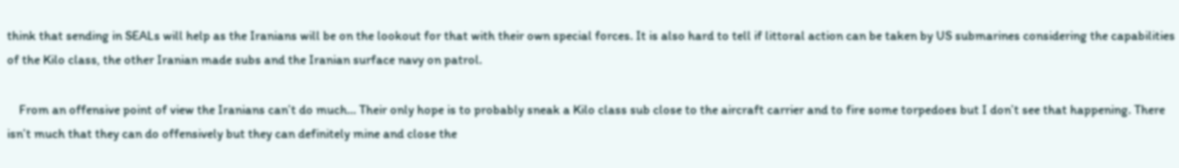think that sending in SEALs will help as the Iranians will be on the lookout for that with their own special forces. It is also hard to tell if littoral action can be taken by US submarines considering the capabilities of the Kilo class, the other Iranian made subs and the Iranian surface navy on patrol.

    From an offensive point of view the Iranians can’t do much… Their only hope is to probably sneak a Kilo class sub close to the aircraft carrier and to fire some torpedoes but I don’t see that happening. There isn’t much that they can do offensively but they can definitely mine and close the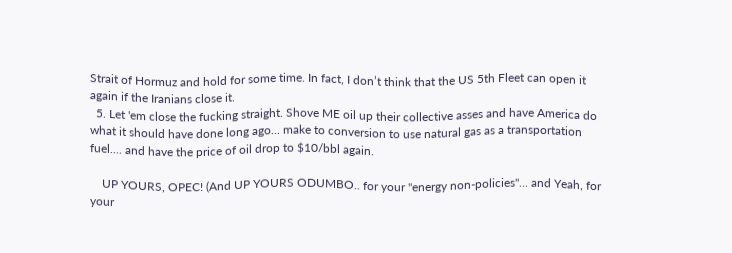Strait of Hormuz and hold for some time. In fact, I don’t think that the US 5th Fleet can open it again if the Iranians close it.
  5. Let 'em close the fucking straight. Shove ME oil up their collective asses and have America do what it should have done long ago... make to conversion to use natural gas as a transportation fuel.... and have the price of oil drop to $10/bbl again.

    UP YOURS, OPEC! (And UP YOURS ODUMBO.. for your "energy non-policies"... and Yeah, for your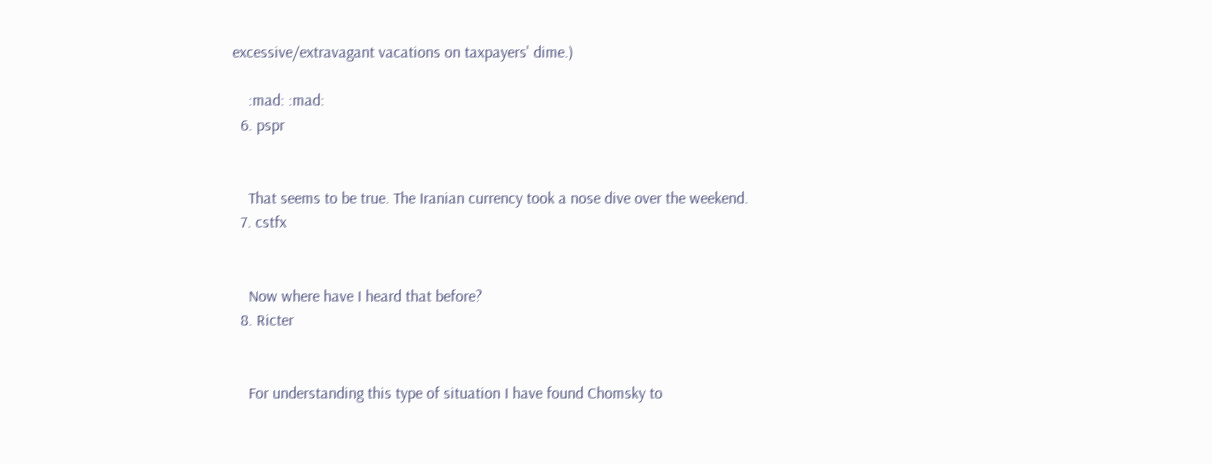excessive/extravagant vacations on taxpayers' dime.)

    :mad: :mad:
  6. pspr


    That seems to be true. The Iranian currency took a nose dive over the weekend.
  7. cstfx


    Now where have I heard that before?
  8. Ricter


    For understanding this type of situation I have found Chomsky to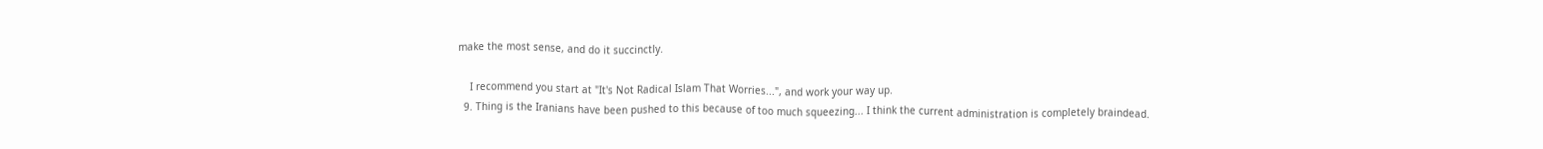make the most sense, and do it succinctly.

    I recommend you start at "It's Not Radical Islam That Worries...", and work your way up.
  9. Thing is the Iranians have been pushed to this because of too much squeezing... I think the current administration is completely braindead.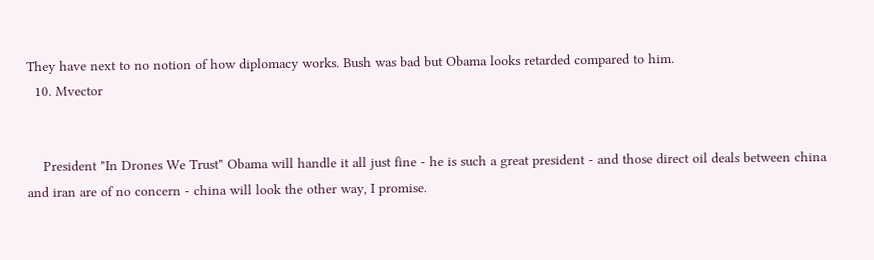They have next to no notion of how diplomacy works. Bush was bad but Obama looks retarded compared to him.
  10. Mvector


    President "In Drones We Trust" Obama will handle it all just fine - he is such a great president - and those direct oil deals between china and iran are of no concern - china will look the other way, I promise.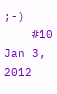;-)
    #10     Jan 3, 2012